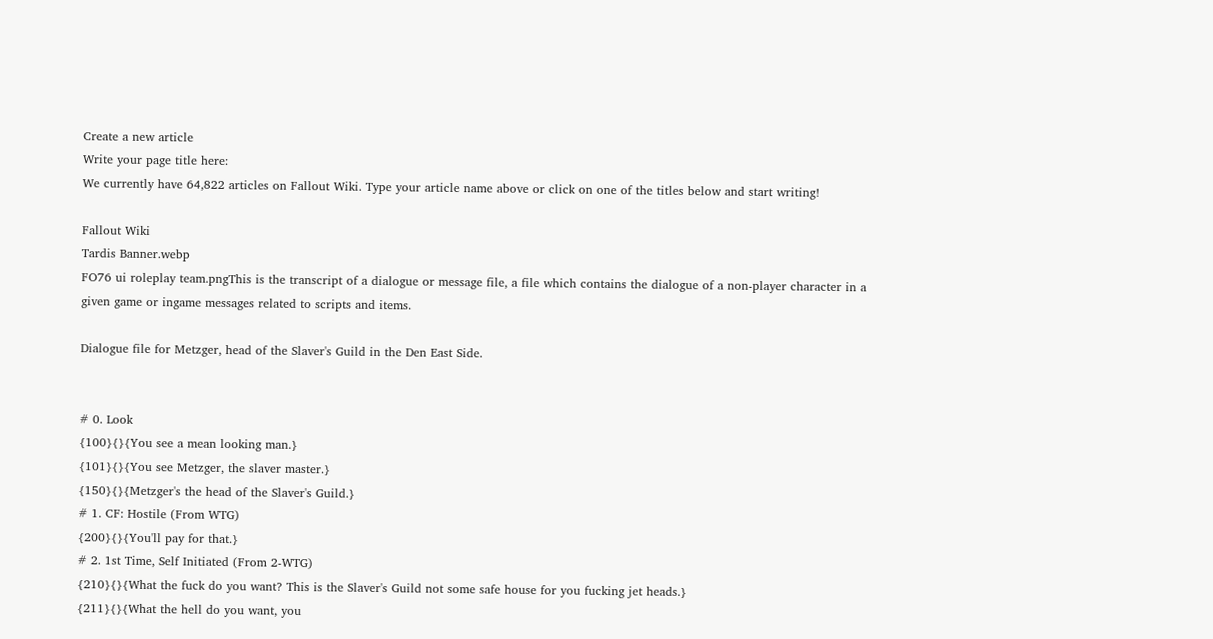Create a new article
Write your page title here:
We currently have 64,822 articles on Fallout Wiki. Type your article name above or click on one of the titles below and start writing!

Fallout Wiki
Tardis Banner.webp
FO76 ui roleplay team.pngThis is the transcript of a dialogue or message file, a file which contains the dialogue of a non-player character in a given game or ingame messages related to scripts and items.

Dialogue file for Metzger, head of the Slaver's Guild in the Den East Side.


# 0. Look
{100}{}{You see a mean looking man.}
{101}{}{You see Metzger, the slaver master.}
{150}{}{Metzger's the head of the Slaver's Guild.}
# 1. CF: Hostile (From WTG)
{200}{}{You'll pay for that.}
# 2. 1st Time, Self Initiated (From 2-WTG)
{210}{}{What the fuck do you want? This is the Slaver's Guild not some safe house for you fucking jet heads.}
{211}{}{What the hell do you want, you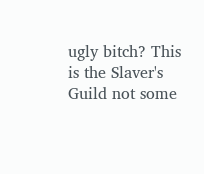ugly bitch? This is the Slaver's Guild not some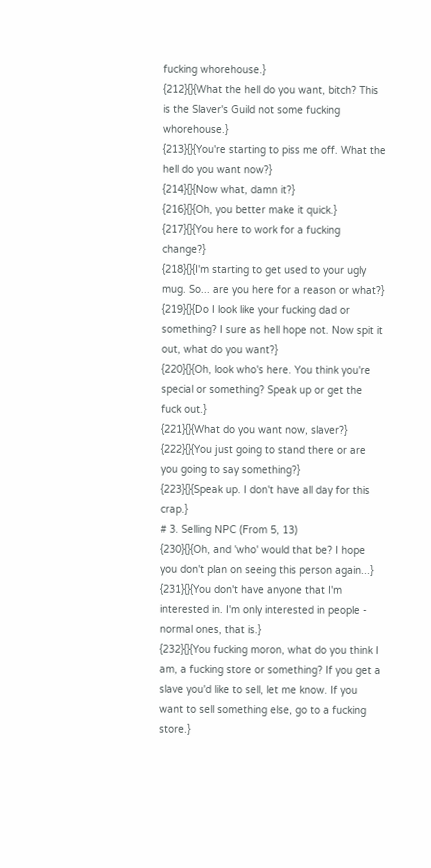fucking whorehouse.}
{212}{}{What the hell do you want, bitch? This is the Slaver's Guild not some fucking whorehouse.}
{213}{}{You're starting to piss me off. What the hell do you want now?}
{214}{}{Now what, damn it?}
{216}{}{Oh, you better make it quick.}
{217}{}{You here to work for a fucking change?}
{218}{}{I'm starting to get used to your ugly mug. So... are you here for a reason or what?}
{219}{}{Do I look like your fucking dad or something? I sure as hell hope not. Now spit it out, what do you want?}
{220}{}{Oh, look who's here. You think you're special or something? Speak up or get the fuck out.}
{221}{}{What do you want now, slaver?}
{222}{}{You just going to stand there or are you going to say something?}
{223}{}{Speak up. I don't have all day for this crap.}
# 3. Selling NPC (From 5, 13)
{230}{}{Oh, and 'who' would that be? I hope you don't plan on seeing this person again...}
{231}{}{You don't have anyone that I'm interested in. I'm only interested in people - normal ones, that is.}
{232}{}{You fucking moron, what do you think I am, a fucking store or something? If you get a slave you'd like to sell, let me know. If you want to sell something else, go to a fucking store.}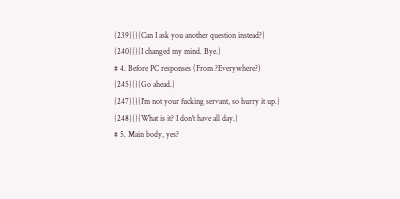{239}{}{Can I ask you another question instead?}
{240}{}{I changed my mind. Bye.}
# 4. Before PC responses (From ?Everywhere?)
{245}{}{Go ahead.}
{247}{}{I'm not your fucking servant, so hurry it up.}
{248}{}{What is it? I don't have all day.}
# 5. Main body, yes?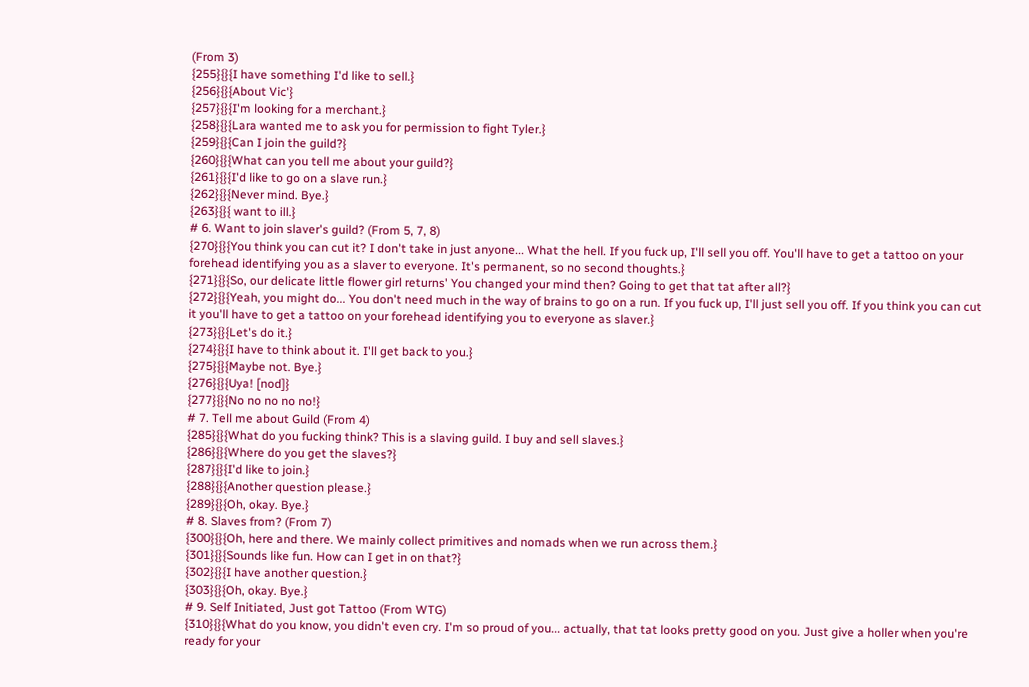(From 3)
{255}{}{I have something I'd like to sell.}
{256}{}{About Vic'}
{257}{}{I'm looking for a merchant.}
{258}{}{Lara wanted me to ask you for permission to fight Tyler.}
{259}{}{Can I join the guild?}
{260}{}{What can you tell me about your guild?}
{261}{}{I'd like to go on a slave run.}
{262}{}{Never mind. Bye.}
{263}{}{ want to ill.}
# 6. Want to join slaver's guild? (From 5, 7, 8)
{270}{}{You think you can cut it? I don't take in just anyone... What the hell. If you fuck up, I'll sell you off. You'll have to get a tattoo on your forehead identifying you as a slaver to everyone. It's permanent, so no second thoughts.}
{271}{}{So, our delicate little flower girl returns' You changed your mind then? Going to get that tat after all?}
{272}{}{Yeah, you might do... You don't need much in the way of brains to go on a run. If you fuck up, I'll just sell you off. If you think you can cut it you'll have to get a tattoo on your forehead identifying you to everyone as slaver.}
{273}{}{Let's do it.}
{274}{}{I have to think about it. I'll get back to you.}
{275}{}{Maybe not. Bye.}
{276}{}{Uya! [nod]}
{277}{}{No no no no no!}
# 7. Tell me about Guild (From 4)
{285}{}{What do you fucking think? This is a slaving guild. I buy and sell slaves.}
{286}{}{Where do you get the slaves?}
{287}{}{I'd like to join.}
{288}{}{Another question please.}
{289}{}{Oh, okay. Bye.}
# 8. Slaves from? (From 7)
{300}{}{Oh, here and there. We mainly collect primitives and nomads when we run across them.}
{301}{}{Sounds like fun. How can I get in on that?}
{302}{}{I have another question.}
{303}{}{Oh, okay. Bye.}
# 9. Self Initiated, Just got Tattoo (From WTG)
{310}{}{What do you know, you didn't even cry. I'm so proud of you... actually, that tat looks pretty good on you. Just give a holler when you're ready for your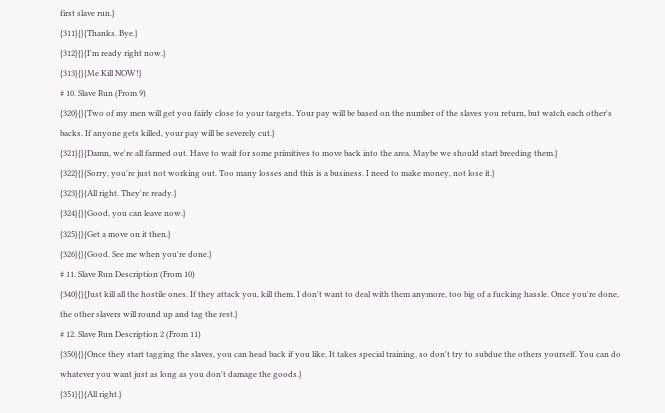first slave run.}
{311}{}{Thanks. Bye.}
{312}{}{I'm ready right now.}
{313}{}{Me Kill NOW!}
# 10. Slave Run (From 9)
{320}{}{Two of my men will get you fairly close to your targets. Your pay will be based on the number of the slaves you return, but watch each other's backs. If anyone gets killed, your pay will be severely cut.}
{321}{}{Damn, we're all farmed out. Have to wait for some primitives to move back into the area. Maybe we should start breeding them.}
{322}{}{Sorry, you're just not working out. Too many losses and this is a business. I need to make money, not lose it.}
{323}{}{All right. They're ready.}
{324}{}{Good, you can leave now.}
{325}{}{Get a move on it then.}
{326}{}{Good. See me when you're done.}
# 11. Slave Run Description (From 10)
{340}{}{Just kill all the hostile ones. If they attack you, kill them. I don't want to deal with them anymore, too big of a fucking hassle. Once you're done, the other slavers will round up and tag the rest.}
# 12. Slave Run Description 2 (From 11)
{350}{}{Once they start tagging the slaves, you can head back if you like. It takes special training, so don't try to subdue the others yourself. You can do whatever you want just as long as you don't damage the goods.}
{351}{}{All right.}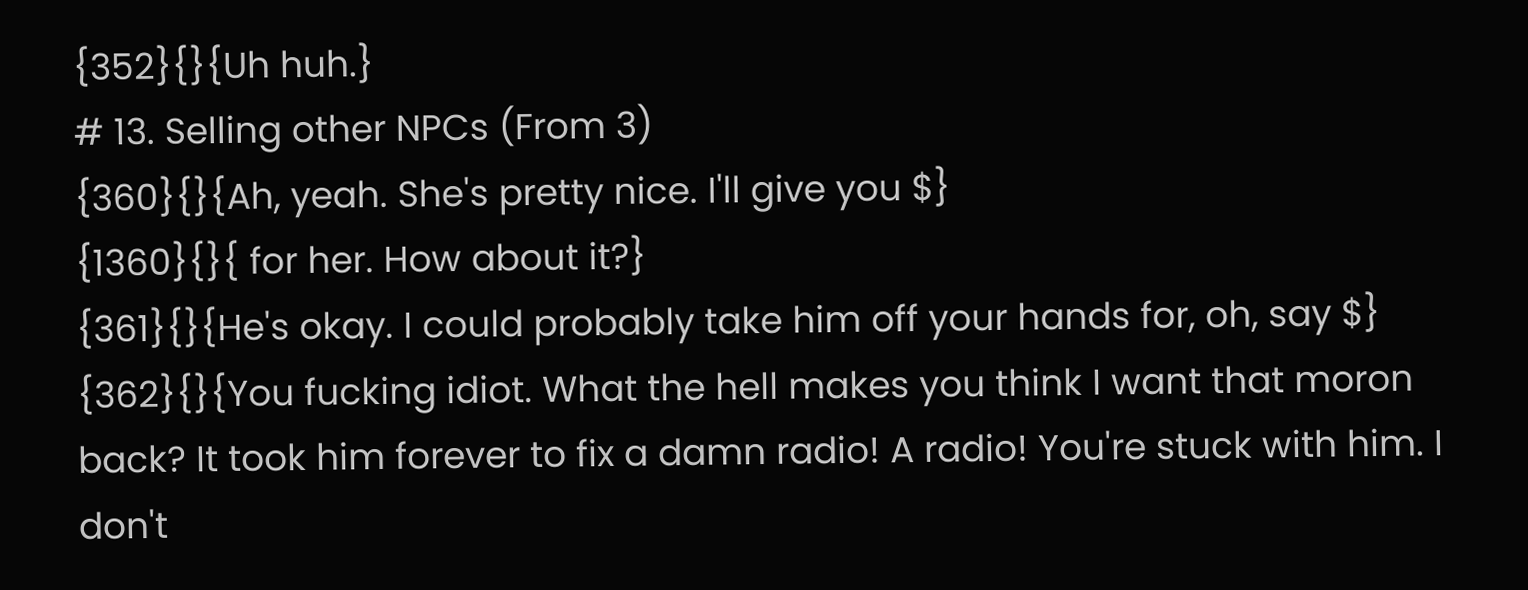{352}{}{Uh huh.}
# 13. Selling other NPCs (From 3)
{360}{}{Ah, yeah. She's pretty nice. I'll give you $}
{1360}{}{ for her. How about it?}
{361}{}{He's okay. I could probably take him off your hands for, oh, say $}
{362}{}{You fucking idiot. What the hell makes you think I want that moron back? It took him forever to fix a damn radio! A radio! You're stuck with him. I don't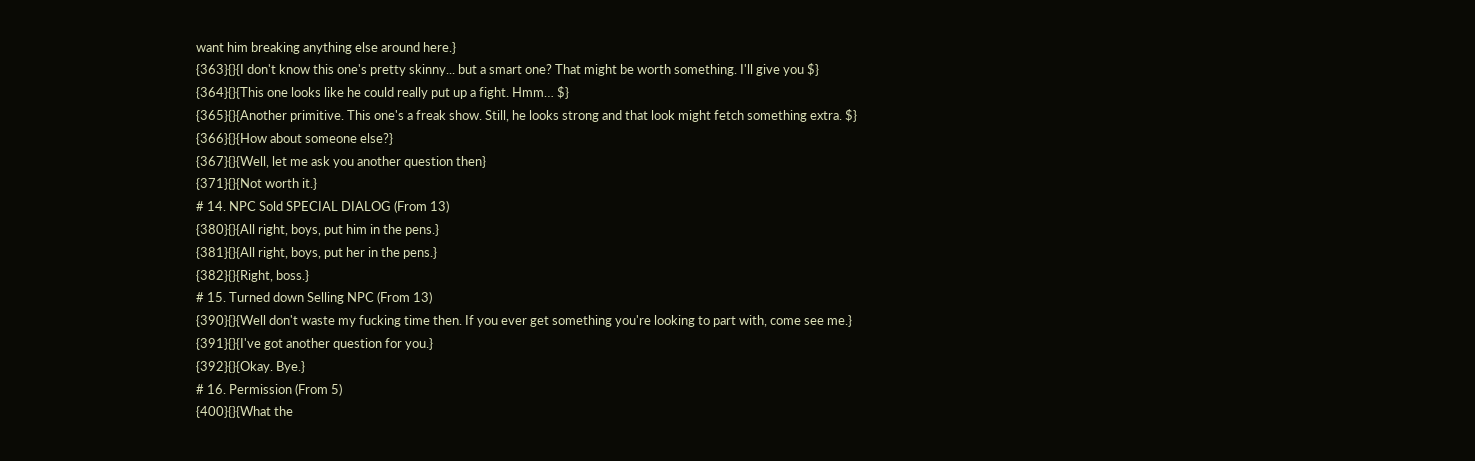want him breaking anything else around here.}
{363}{}{I don't know this one's pretty skinny... but a smart one? That might be worth something. I'll give you $}
{364}{}{This one looks like he could really put up a fight. Hmm… $}
{365}{}{Another primitive. This one's a freak show. Still, he looks strong and that look might fetch something extra. $}
{366}{}{How about someone else?}
{367}{}{Well, let me ask you another question then}
{371}{}{Not worth it.}
# 14. NPC Sold SPECIAL DIALOG (From 13)
{380}{}{All right, boys, put him in the pens.}
{381}{}{All right, boys, put her in the pens.}
{382}{}{Right, boss.}
# 15. Turned down Selling NPC (From 13)
{390}{}{Well don't waste my fucking time then. If you ever get something you're looking to part with, come see me.}
{391}{}{I've got another question for you.}
{392}{}{Okay. Bye.}
# 16. Permission (From 5)
{400}{}{What the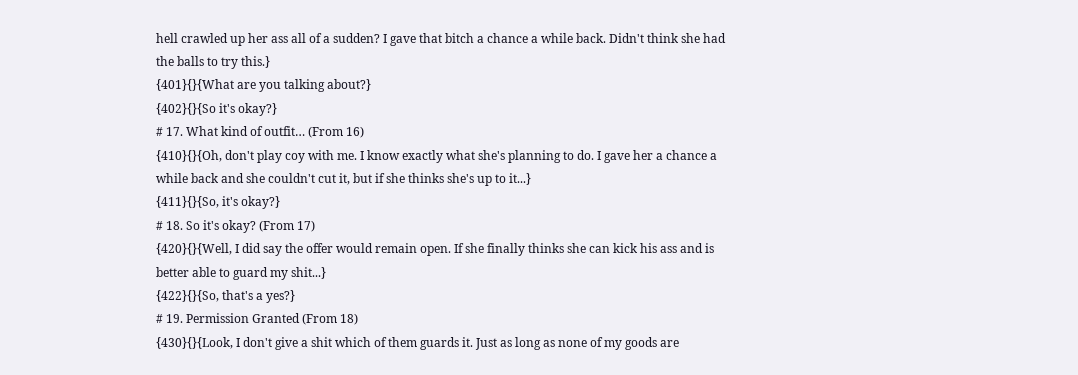hell crawled up her ass all of a sudden? I gave that bitch a chance a while back. Didn't think she had the balls to try this.}
{401}{}{What are you talking about?}
{402}{}{So it's okay?}
# 17. What kind of outfit… (From 16)
{410}{}{Oh, don't play coy with me. I know exactly what she's planning to do. I gave her a chance a while back and she couldn't cut it, but if she thinks she's up to it...}
{411}{}{So, it's okay?}
# 18. So it's okay? (From 17)
{420}{}{Well, I did say the offer would remain open. If she finally thinks she can kick his ass and is better able to guard my shit...}
{422}{}{So, that's a yes?}
# 19. Permission Granted (From 18)
{430}{}{Look, I don't give a shit which of them guards it. Just as long as none of my goods are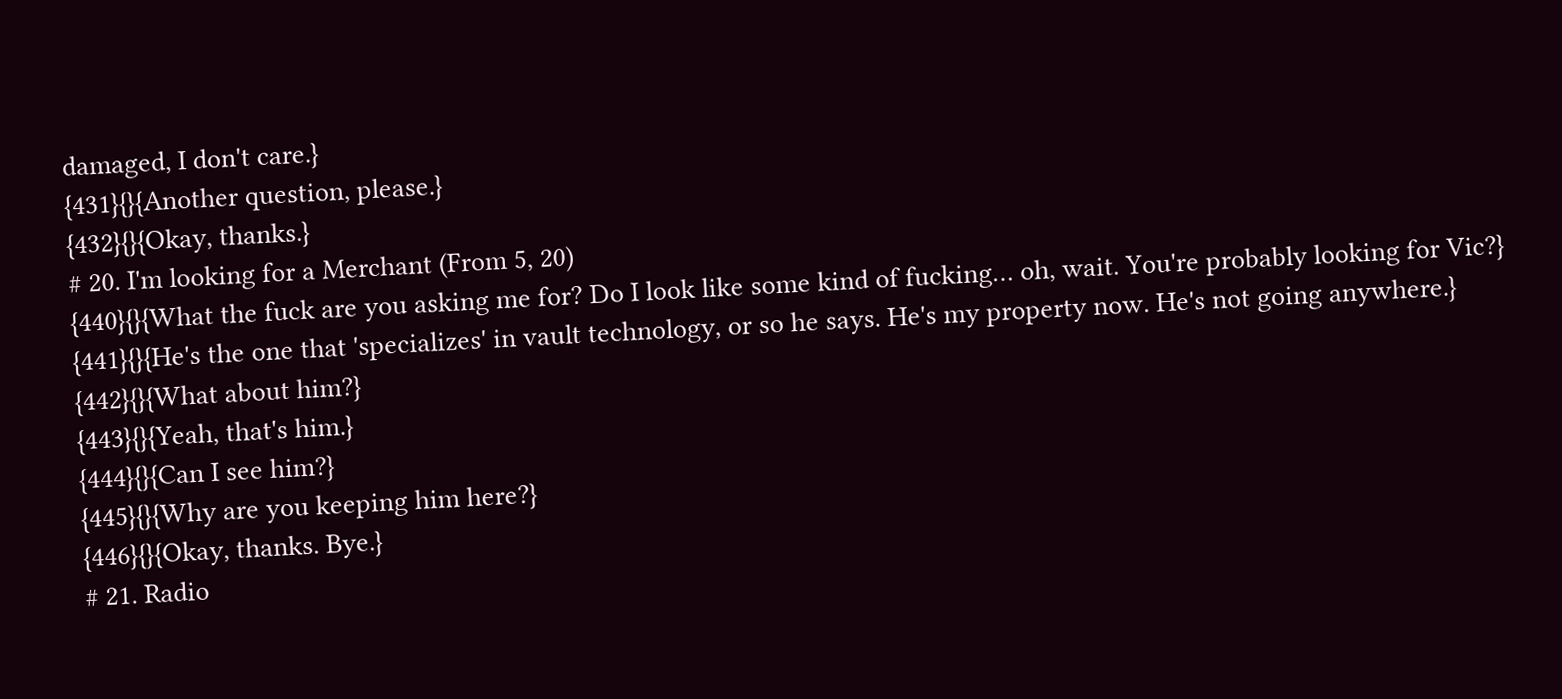damaged, I don't care.}
{431}{}{Another question, please.}
{432}{}{Okay, thanks.}
# 20. I'm looking for a Merchant (From 5, 20)
{440}{}{What the fuck are you asking me for? Do I look like some kind of fucking… oh, wait. You're probably looking for Vic?}
{441}{}{He's the one that 'specializes' in vault technology, or so he says. He's my property now. He's not going anywhere.}
{442}{}{What about him?}
{443}{}{Yeah, that's him.}
{444}{}{Can I see him?}
{445}{}{Why are you keeping him here?}
{446}{}{Okay, thanks. Bye.}
# 21. Radio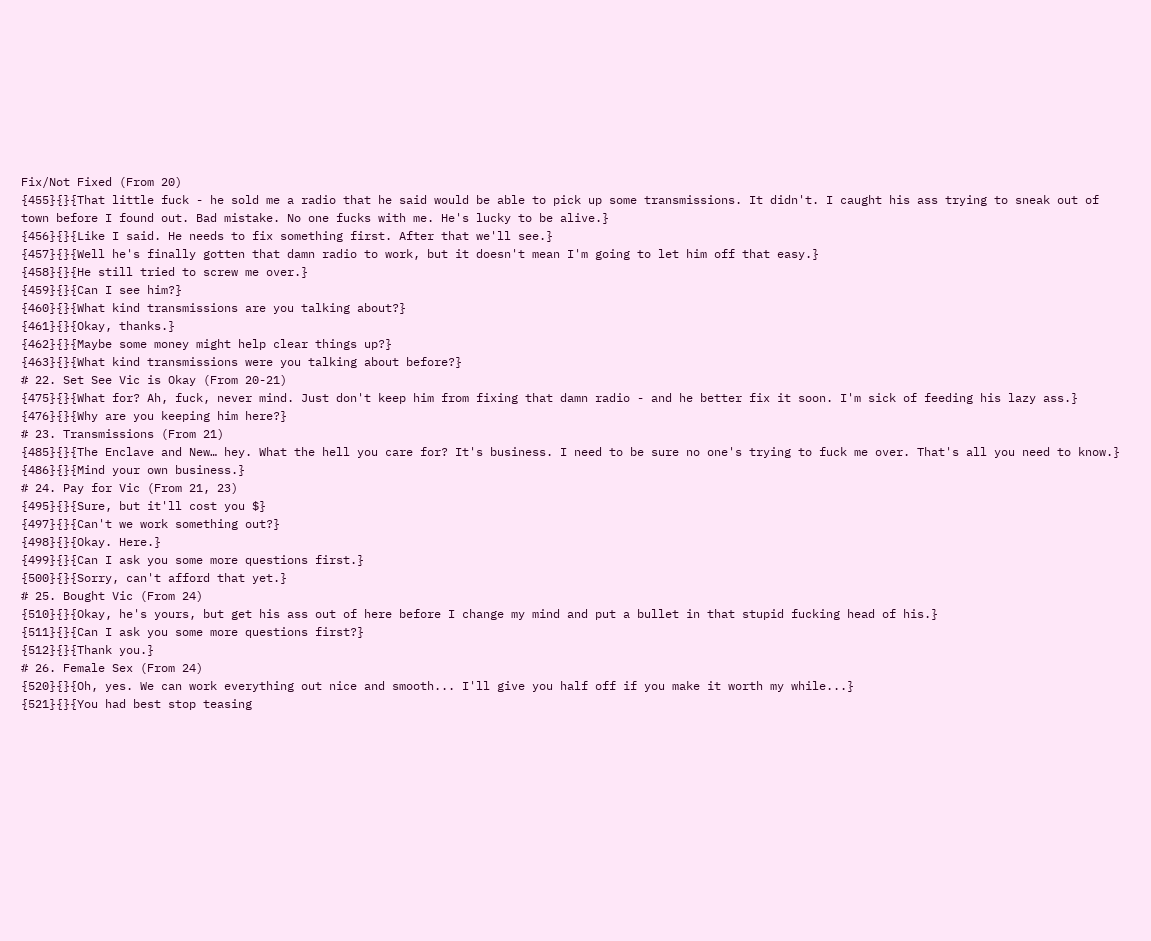Fix/Not Fixed (From 20)
{455}{}{That little fuck - he sold me a radio that he said would be able to pick up some transmissions. It didn't. I caught his ass trying to sneak out of town before I found out. Bad mistake. No one fucks with me. He's lucky to be alive.}
{456}{}{Like I said. He needs to fix something first. After that we'll see.}
{457}{}{Well he's finally gotten that damn radio to work, but it doesn't mean I'm going to let him off that easy.}
{458}{}{He still tried to screw me over.}
{459}{}{Can I see him?}
{460}{}{What kind transmissions are you talking about?}
{461}{}{Okay, thanks.}
{462}{}{Maybe some money might help clear things up?}
{463}{}{What kind transmissions were you talking about before?}
# 22. Set See Vic is Okay (From 20-21)
{475}{}{What for? Ah, fuck, never mind. Just don't keep him from fixing that damn radio - and he better fix it soon. I'm sick of feeding his lazy ass.}
{476}{}{Why are you keeping him here?}
# 23. Transmissions (From 21)
{485}{}{The Enclave and New… hey. What the hell you care for? It's business. I need to be sure no one's trying to fuck me over. That's all you need to know.}
{486}{}{Mind your own business.}
# 24. Pay for Vic (From 21, 23)
{495}{}{Sure, but it'll cost you $}
{497}{}{Can't we work something out?}
{498}{}{Okay. Here.}
{499}{}{Can I ask you some more questions first.}
{500}{}{Sorry, can't afford that yet.}
# 25. Bought Vic (From 24)
{510}{}{Okay, he's yours, but get his ass out of here before I change my mind and put a bullet in that stupid fucking head of his.}
{511}{}{Can I ask you some more questions first?}
{512}{}{Thank you.}
# 26. Female Sex (From 24)
{520}{}{Oh, yes. We can work everything out nice and smooth... I'll give you half off if you make it worth my while...}
{521}{}{You had best stop teasing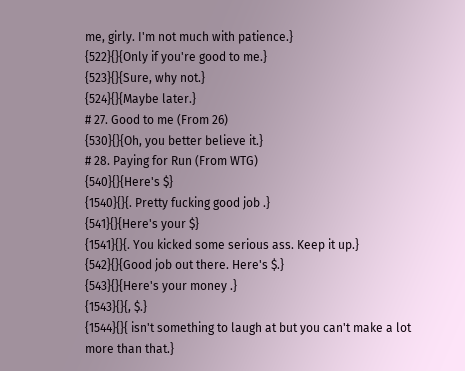me, girly. I'm not much with patience.}
{522}{}{Only if you're good to me.}
{523}{}{Sure, why not.}
{524}{}{Maybe later.}
# 27. Good to me (From 26)
{530}{}{Oh, you better believe it.}
# 28. Paying for Run (From WTG)
{540}{}{Here's $}
{1540}{}{. Pretty fucking good job .}
{541}{}{Here's your $}
{1541}{}{. You kicked some serious ass. Keep it up.}
{542}{}{Good job out there. Here's $.}
{543}{}{Here's your money .}
{1543}{}{, $.}
{1544}{}{ isn't something to laugh at but you can't make a lot more than that.}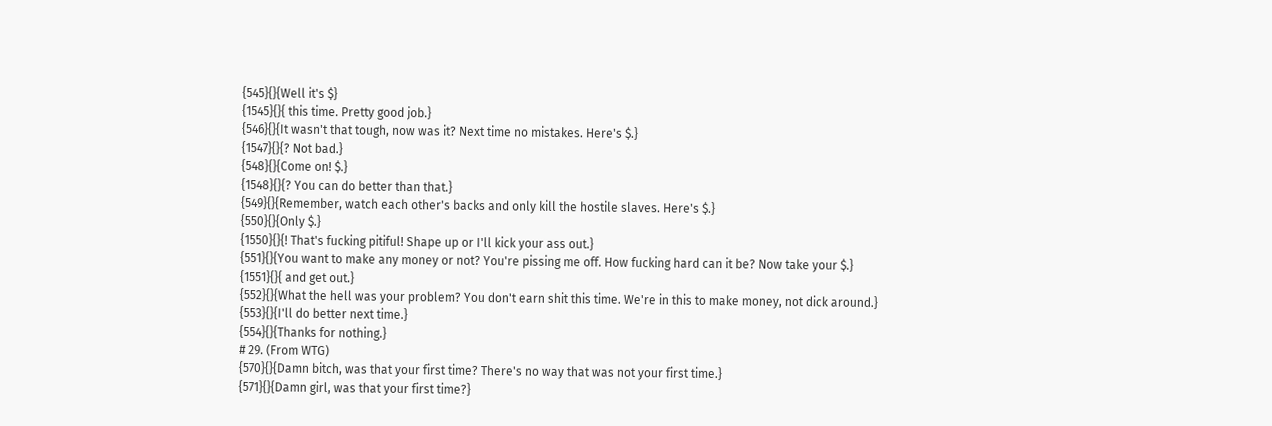{545}{}{Well it's $}
{1545}{}{ this time. Pretty good job.}
{546}{}{It wasn't that tough, now was it? Next time no mistakes. Here's $.}
{1547}{}{? Not bad.}
{548}{}{Come on! $.}
{1548}{}{? You can do better than that.}
{549}{}{Remember, watch each other's backs and only kill the hostile slaves. Here's $.}
{550}{}{Only $.}
{1550}{}{! That's fucking pitiful! Shape up or I'll kick your ass out.}
{551}{}{You want to make any money or not? You're pissing me off. How fucking hard can it be? Now take your $.}
{1551}{}{ and get out.}
{552}{}{What the hell was your problem? You don't earn shit this time. We're in this to make money, not dick around.}
{553}{}{I'll do better next time.}
{554}{}{Thanks for nothing.}
# 29. (From WTG)
{570}{}{Damn bitch, was that your first time? There's no way that was not your first time.}
{571}{}{Damn girl, was that your first time?}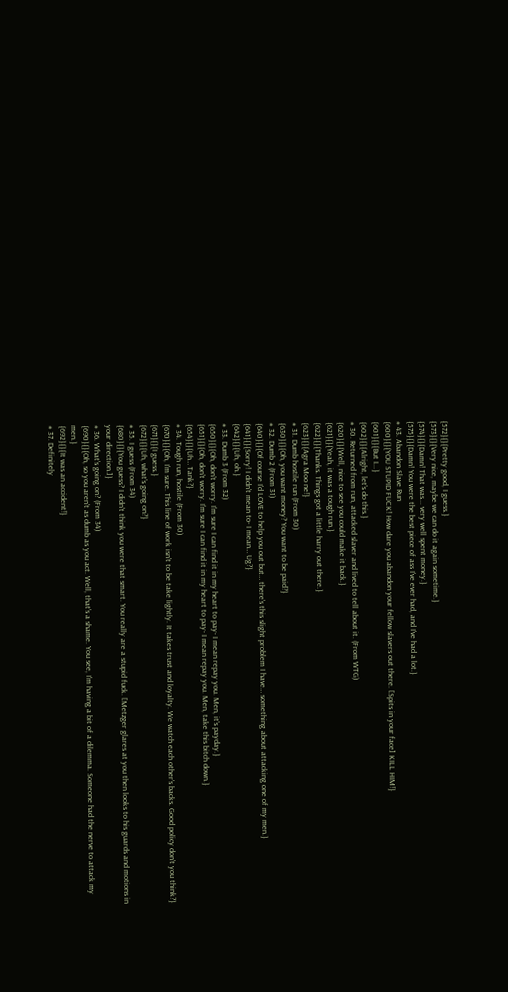{572}{}{Pretty good, I guess.}
{573}{}{Very nice, maybe we can do it again sometime.}
{574}{}{Damn! That was... very well spent money.}
{575}{}{Damn! You were the best piece of ass I've ever had, and I've had a lot.}
# 43. Abandon Slave Run
{600}{}{YOU STUPID FUCK! How dare you abandon your fellow slavers out there. [Spits in your face] KILL HIM!}
{601}{}{But I...}
{602}{}{Alright, let's do this.}
# 30. Returned from run, attacked slaver and lived to tell about it. (From WTG)
{620}{}{Well, nice to see you could make it back.}
{621}{}{Yeah, it was a tough run.}
{622}{}{Thanks. Things got a little harry out there.}
{623}{}{Agra Moo ne!}
# 31. Dumb hostile run (From 30)
{630}{}{Oh, you want money? You want to be paid?}
# 32. Dumb 2 (From 31)
{640}{}{Of course I'd LOVE to help you out but… there's this slight problem I have… something about attacking one of my men.}
{641}{}{Sorry! I didn't mean to- I mean… Ug?}
{642}{}{Uh, oh.}
# 33. Dumb 3 (From 32)
{650}{}{Oh, don't worry. I'm sure I can find it in my heart to pay- I mean repay you. Men, it's payday.}
{651}{}{Oh, don't worry. I'm sure I can find it in my heart to pay- I mean repay you. Men, take this bitch down.}
{654}{}{Uh… Tank?}
# 34. Tough run, hostile (From 30)
{670}{}{Oh, I'm sure. This line of work isn't to be take lightly. It takes trust and loyalty. We watch each other's backs. Good policy don't you think?}
{671}{}{I guess.}
{672}{}{Uh, what's going on?}
# 35. I guess (From 34)
{680}{}{You guess? I didn't think you were that smart. You really are a stupid fuck. [Metzger glares at you then looks to his guards and motions in your direction.]}
# 36. What's going on? (From 34)
{690}{}{Oh, so you aren't as dumb as you act. Well, that's a shame. You see, I'm having a bit of a dilemma. Someone had the nerve to attack my men.}
{692}{}{It was an accident!}
# 37. Definitely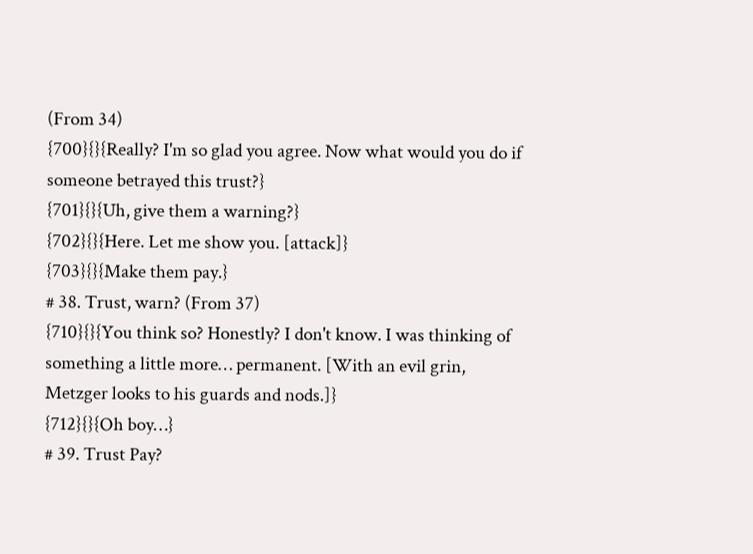(From 34)
{700}{}{Really? I'm so glad you agree. Now what would you do if someone betrayed this trust?}
{701}{}{Uh, give them a warning?}
{702}{}{Here. Let me show you. [attack]}
{703}{}{Make them pay.}
# 38. Trust, warn? (From 37)
{710}{}{You think so? Honestly? I don't know. I was thinking of something a little more… permanent. [With an evil grin, Metzger looks to his guards and nods.]}
{712}{}{Oh boy…}
# 39. Trust Pay?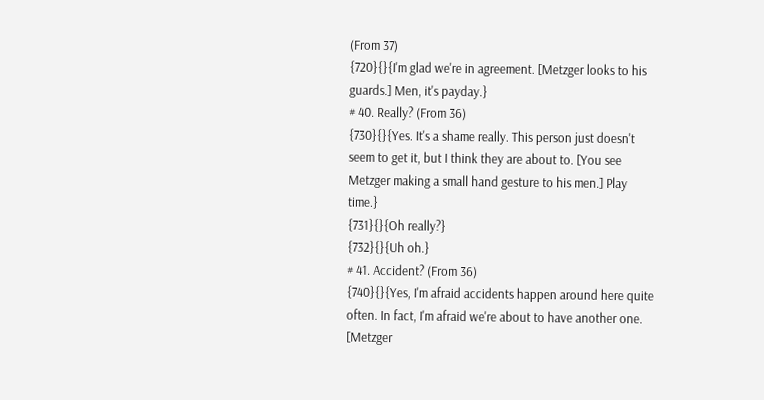(From 37)
{720}{}{I'm glad we're in agreement. [Metzger looks to his guards.] Men, it's payday.}
# 40. Really? (From 36)
{730}{}{Yes. It's a shame really. This person just doesn't seem to get it, but I think they are about to. [You see Metzger making a small hand gesture to his men.] Play time.}
{731}{}{Oh really?}
{732}{}{Uh oh.}
# 41. Accident? (From 36)
{740}{}{Yes, I'm afraid accidents happen around here quite often. In fact, I'm afraid we're about to have another one. [Metzger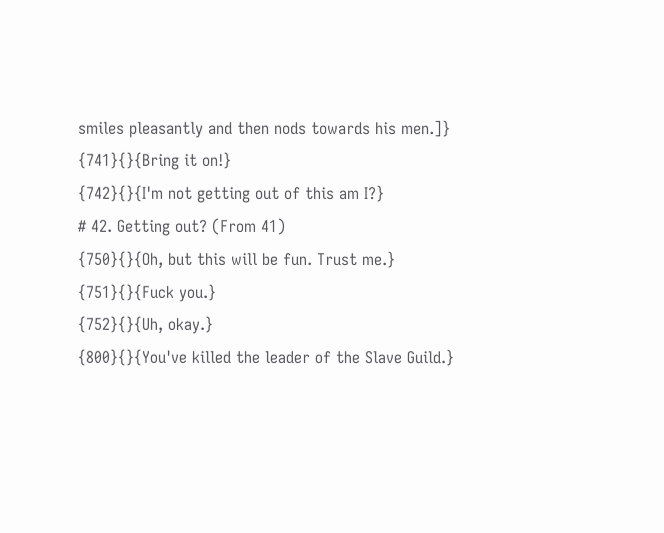smiles pleasantly and then nods towards his men.]}
{741}{}{Bring it on!}
{742}{}{I'm not getting out of this am I?}
# 42. Getting out? (From 41)
{750}{}{Oh, but this will be fun. Trust me.}
{751}{}{Fuck you.}
{752}{}{Uh, okay.}
{800}{}{You've killed the leader of the Slave Guild.}